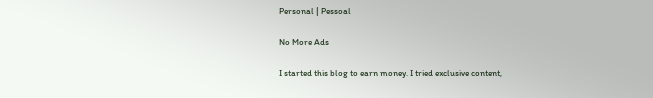Personal | Pessoal

No More Ads

I started this blog to earn money. I tried exclusive content,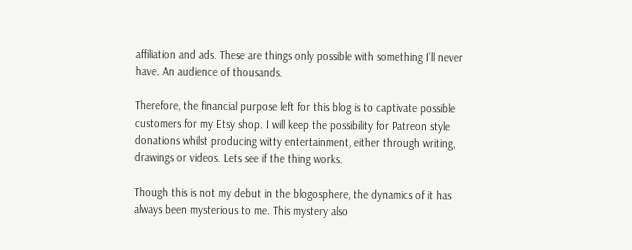affiliation and ads. These are things only possible with something I’ll never have. An audience of thousands.

Therefore, the financial purpose left for this blog is to captivate possible customers for my Etsy shop. I will keep the possibility for Patreon style donations whilst producing witty entertainment, either through writing, drawings or videos. Lets see if the thing works.

Though this is not my debut in the blogosphere, the dynamics of it has always been mysterious to me. This mystery also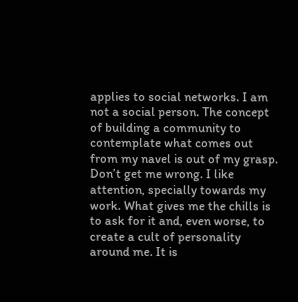applies to social networks. I am not a social person. The concept of building a community to contemplate what comes out from my navel is out of my grasp. Don’t get me wrong. I like attention, specially towards my work. What gives me the chills is to ask for it and, even worse, to create a cult of personality around me. It is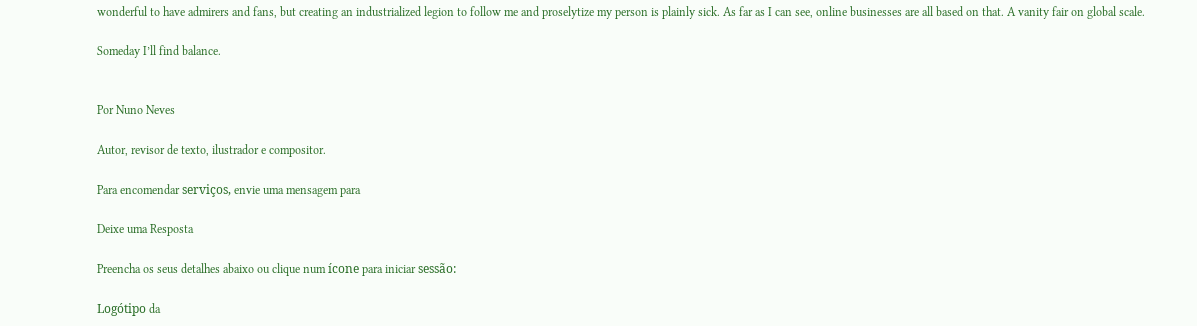wonderful to have admirers and fans, but creating an industrialized legion to follow me and proselytize my person is plainly sick. As far as I can see, online businesses are all based on that. A vanity fair on global scale.

Someday I’ll find balance.


Por Nuno Neves

Autor, revisor de texto, ilustrador e compositor.

Para encomendar serviços, envie uma mensagem para

Deixe uma Resposta

Preencha os seus detalhes abaixo ou clique num ícone para iniciar sessão:

Logótipo da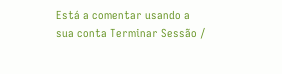Está a comentar usando a sua conta Terminar Sessão /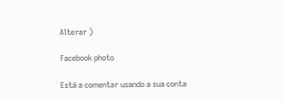Alterar )

Facebook photo

Está a comentar usando a sua conta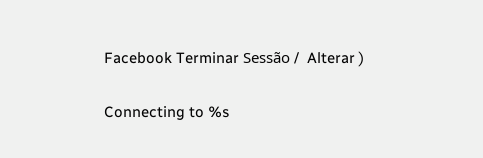Facebook Terminar Sessão /  Alterar )

Connecting to %s